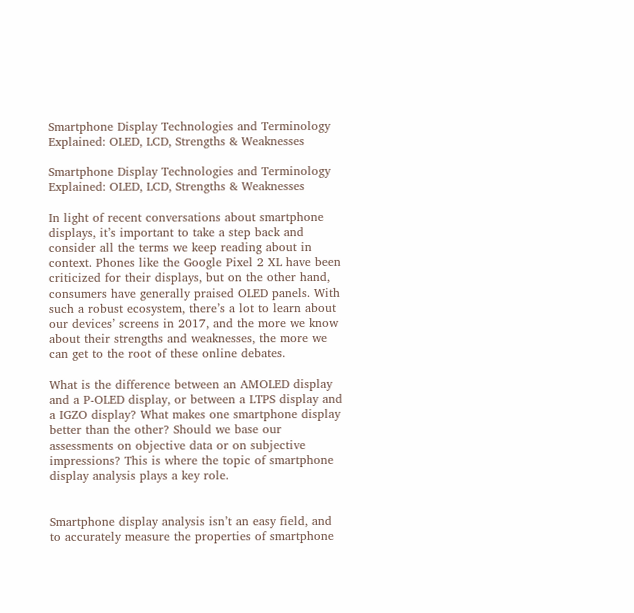Smartphone Display Technologies and Terminology Explained: OLED, LCD, Strengths & Weaknesses

Smartphone Display Technologies and Terminology Explained: OLED, LCD, Strengths & Weaknesses

In light of recent conversations about smartphone displays, it’s important to take a step back and consider all the terms we keep reading about in context. Phones like the Google Pixel 2 XL have been criticized for their displays, but on the other hand, consumers have generally praised OLED panels. With such a robust ecosystem, there’s a lot to learn about our devices’ screens in 2017, and the more we know about their strengths and weaknesses, the more we can get to the root of these online debates.

What is the difference between an AMOLED display and a P-OLED display, or between a LTPS display and a IGZO display? What makes one smartphone display better than the other? Should we base our assessments on objective data or on subjective impressions? This is where the topic of smartphone display analysis plays a key role.


Smartphone display analysis isn’t an easy field, and to accurately measure the properties of smartphone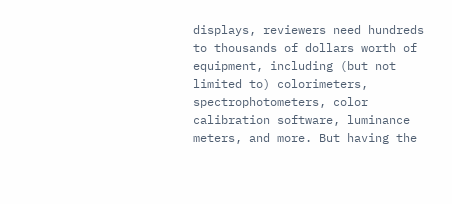displays, reviewers need hundreds to thousands of dollars worth of equipment, including (but not limited to) colorimeters, spectrophotometers, color calibration software, luminance meters, and more. But having the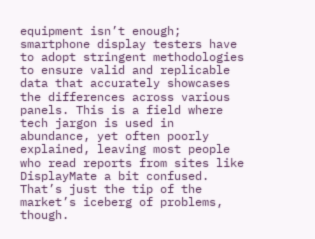equipment isn’t enough; smartphone display testers have to adopt stringent methodologies to ensure valid and replicable data that accurately showcases the differences across various panels. This is a field where tech jargon is used in abundance, yet often poorly explained, leaving most people who read reports from sites like DisplayMate a bit confused. That’s just the tip of the market’s iceberg of problems, though.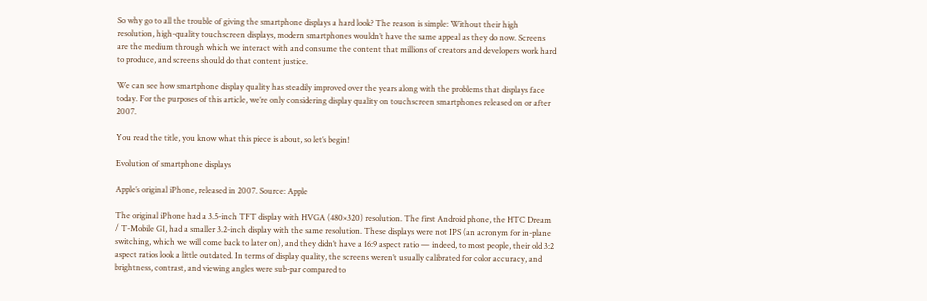So why go to all the trouble of giving the smartphone displays a hard look? The reason is simple: Without their high resolution, high-quality touchscreen displays, modern smartphones wouldn’t have the same appeal as they do now. Screens are the medium through which we interact with and consume the content that millions of creators and developers work hard to produce, and screens should do that content justice.

We can see how smartphone display quality has steadily improved over the years along with the problems that displays face today. For the purposes of this article, we’re only considering display quality on touchscreen smartphones released on or after 2007.

You read the title, you know what this piece is about, so let’s begin!

Evolution of smartphone displays

Apple’s original iPhone, released in 2007. Source: Apple

The original iPhone had a 3.5-inch TFT display with HVGA (480×320) resolution. The first Android phone, the HTC Dream / T-Mobile G1, had a smaller 3.2-inch display with the same resolution. These displays were not IPS (an acronym for in-plane switching, which we will come back to later on), and they didn’t have a 16:9 aspect ratio — indeed, to most people, their old 3:2 aspect ratios look a little outdated. In terms of display quality, the screens weren’t usually calibrated for color accuracy, and brightness, contrast, and viewing angles were sub-par compared to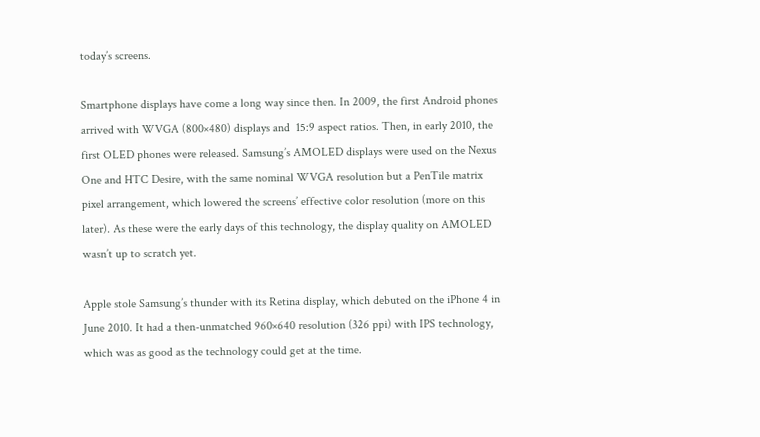today’s screens.

Smartphone displays have come a long way since then. In 2009, the first Android phones arrived with WVGA (800×480) displays and  15:9 aspect ratios. Then, in early 2010, the first OLED phones were released. Samsung’s AMOLED displays were used on the Nexus One and HTC Desire, with the same nominal WVGA resolution but a PenTile matrix pixel arrangement, which lowered the screens’ effective color resolution (more on this later). As these were the early days of this technology, the display quality on AMOLED wasn’t up to scratch yet.

Apple stole Samsung’s thunder with its Retina display, which debuted on the iPhone 4 in June 2010. It had a then-unmatched 960×640 resolution (326 ppi) with IPS technology, which was as good as the technology could get at the time.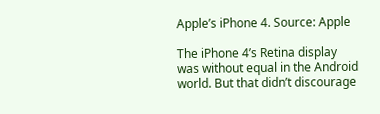Apple’s iPhone 4. Source: Apple

The iPhone 4’s Retina display was without equal in the Android world. But that didn’t discourage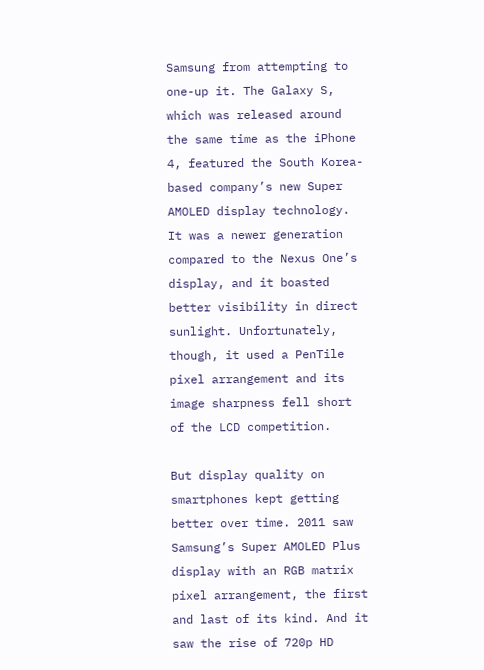Samsung from attempting to one-up it. The Galaxy S, which was released around the same time as the iPhone 4, featured the South Korea-based company’s new Super AMOLED display technology. It was a newer generation compared to the Nexus One’s display, and it boasted better visibility in direct sunlight. Unfortunately, though, it used a PenTile pixel arrangement and its image sharpness fell short of the LCD competition.

But display quality on smartphones kept getting better over time. 2011 saw Samsung’s Super AMOLED Plus display with an RGB matrix pixel arrangement, the first and last of its kind. And it saw the rise of 720p HD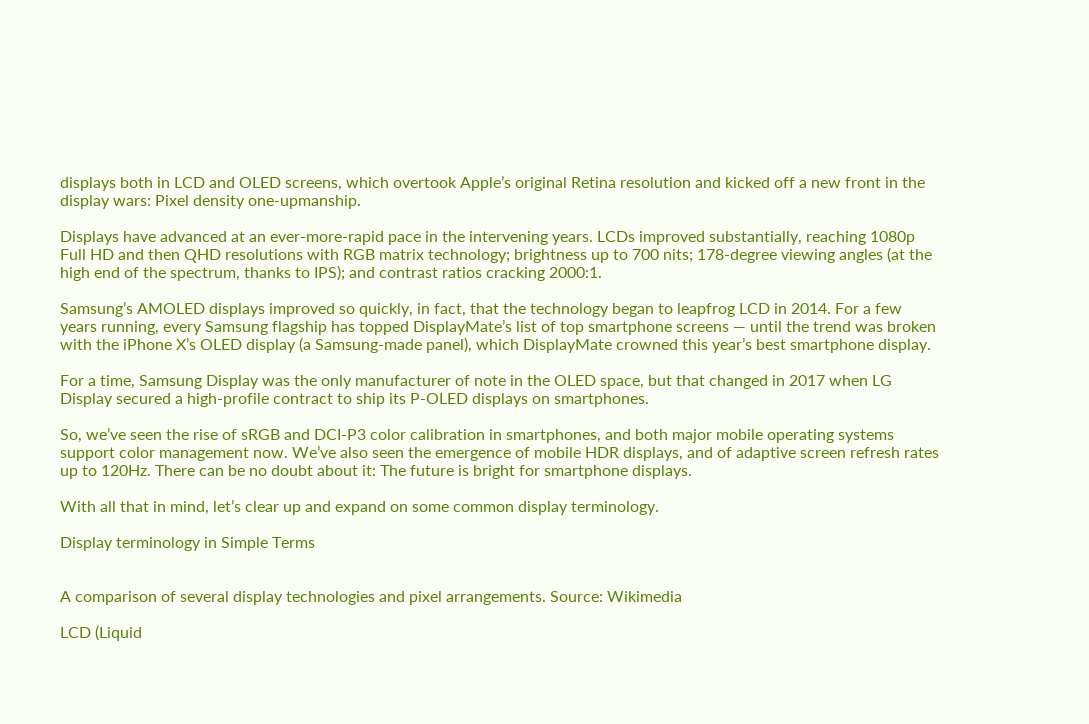displays both in LCD and OLED screens, which overtook Apple’s original Retina resolution and kicked off a new front in the display wars: Pixel density one-upmanship.

Displays have advanced at an ever-more-rapid pace in the intervening years. LCDs improved substantially, reaching 1080p Full HD and then QHD resolutions with RGB matrix technology; brightness up to 700 nits; 178-degree viewing angles (at the high end of the spectrum, thanks to IPS); and contrast ratios cracking 2000:1.

Samsung’s AMOLED displays improved so quickly, in fact, that the technology began to leapfrog LCD in 2014. For a few years running, every Samsung flagship has topped DisplayMate’s list of top smartphone screens — until the trend was broken with the iPhone X’s OLED display (a Samsung-made panel), which DisplayMate crowned this year’s best smartphone display.

For a time, Samsung Display was the only manufacturer of note in the OLED space, but that changed in 2017 when LG Display secured a high-profile contract to ship its P-OLED displays on smartphones.

So, we’ve seen the rise of sRGB and DCI-P3 color calibration in smartphones, and both major mobile operating systems support color management now. We’ve also seen the emergence of mobile HDR displays, and of adaptive screen refresh rates up to 120Hz. There can be no doubt about it: The future is bright for smartphone displays.

With all that in mind, let’s clear up and expand on some common display terminology.

Display terminology in Simple Terms


A comparison of several display technologies and pixel arrangements. Source: Wikimedia

LCD (Liquid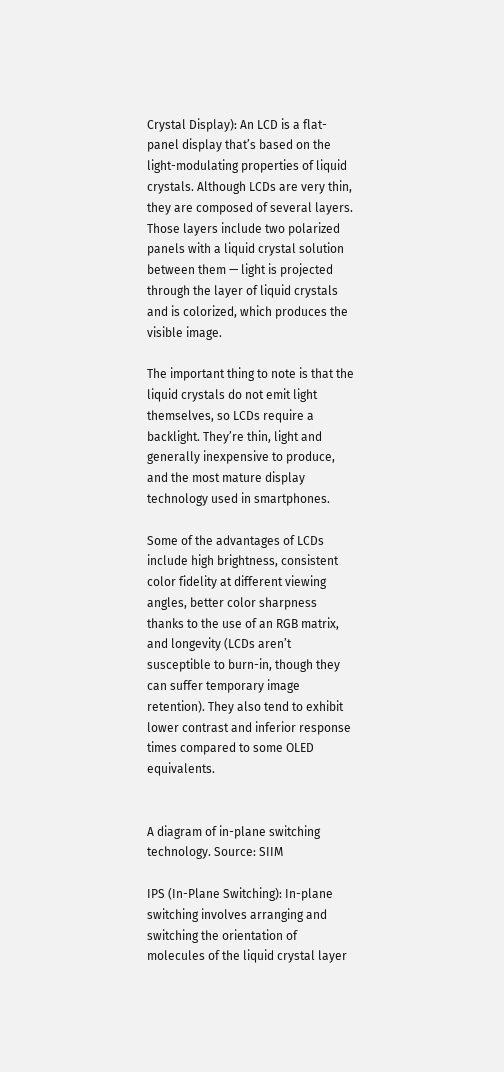Crystal Display): An LCD is a flat-panel display that’s based on the light-modulating properties of liquid crystals. Although LCDs are very thin, they are composed of several layers. Those layers include two polarized panels with a liquid crystal solution between them — light is projected through the layer of liquid crystals and is colorized, which produces the visible image.

The important thing to note is that the liquid crystals do not emit light themselves, so LCDs require a backlight. They’re thin, light and generally inexpensive to produce, and the most mature display technology used in smartphones.

Some of the advantages of LCDs include high brightness, consistent color fidelity at different viewing angles, better color sharpness thanks to the use of an RGB matrix, and longevity (LCDs aren’t susceptible to burn-in, though they can suffer temporary image retention). They also tend to exhibit lower contrast and inferior response times compared to some OLED equivalents.


A diagram of in-plane switching technology. Source: SIIM

IPS (In-Plane Switching): In-plane switching involves arranging and switching the orientation of molecules of the liquid crystal layer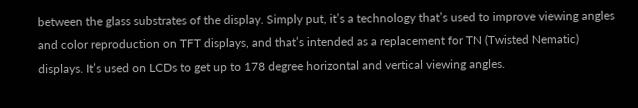between the glass substrates of the display. Simply put, it’s a technology that’s used to improve viewing angles and color reproduction on TFT displays, and that’s intended as a replacement for TN (Twisted Nematic) displays. It’s used on LCDs to get up to 178 degree horizontal and vertical viewing angles.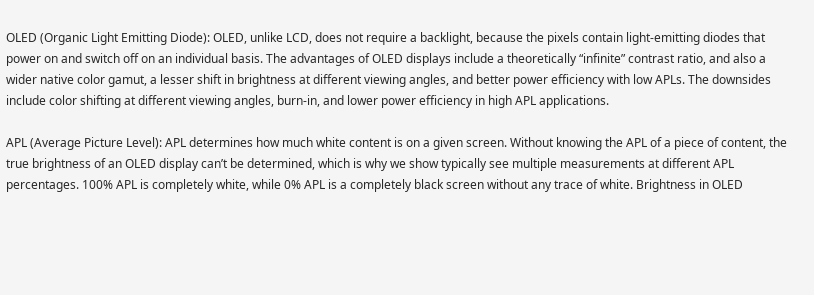OLED (Organic Light Emitting Diode): OLED, unlike LCD, does not require a backlight, because the pixels contain light-emitting diodes that power on and switch off on an individual basis. The advantages of OLED displays include a theoretically “infinite” contrast ratio, and also a wider native color gamut, a lesser shift in brightness at different viewing angles, and better power efficiency with low APLs. The downsides include color shifting at different viewing angles, burn-in, and lower power efficiency in high APL applications.

APL (Average Picture Level): APL determines how much white content is on a given screen. Without knowing the APL of a piece of content, the true brightness of an OLED display can’t be determined, which is why we show typically see multiple measurements at different APL percentages. 100% APL is completely white, while 0% APL is a completely black screen without any trace of white. Brightness in OLED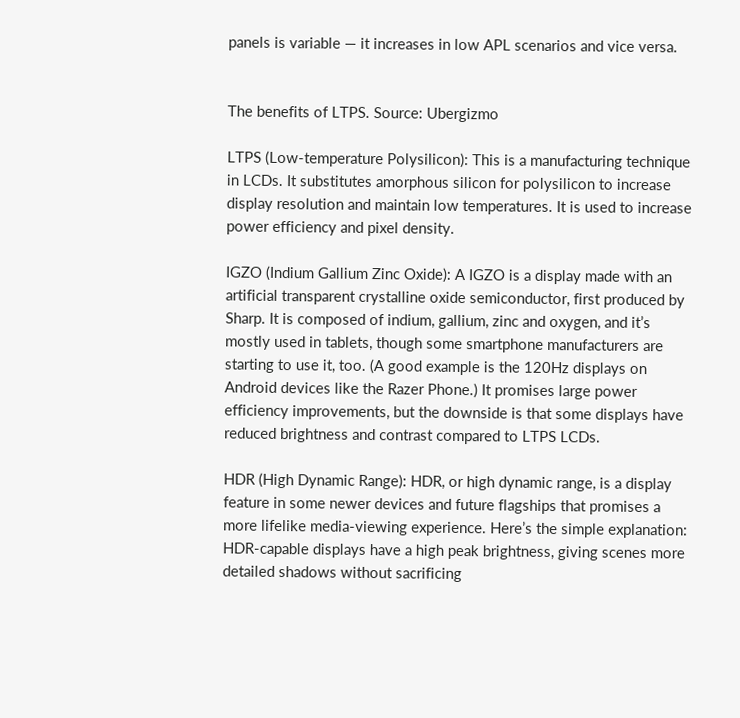panels is variable — it increases in low APL scenarios and vice versa.


The benefits of LTPS. Source: Ubergizmo

LTPS (Low-temperature Polysilicon): This is a manufacturing technique in LCDs. It substitutes amorphous silicon for polysilicon to increase display resolution and maintain low temperatures. It is used to increase power efficiency and pixel density.

IGZO (Indium Gallium Zinc Oxide): A IGZO is a display made with an artificial transparent crystalline oxide semiconductor, first produced by Sharp. It is composed of indium, gallium, zinc and oxygen, and it’s mostly used in tablets, though some smartphone manufacturers are starting to use it, too. (A good example is the 120Hz displays on Android devices like the Razer Phone.) It promises large power efficiency improvements, but the downside is that some displays have reduced brightness and contrast compared to LTPS LCDs.

HDR (High Dynamic Range): HDR, or high dynamic range, is a display feature in some newer devices and future flagships that promises a more lifelike media-viewing experience. Here’s the simple explanation: HDR-capable displays have a high peak brightness, giving scenes more detailed shadows without sacrificing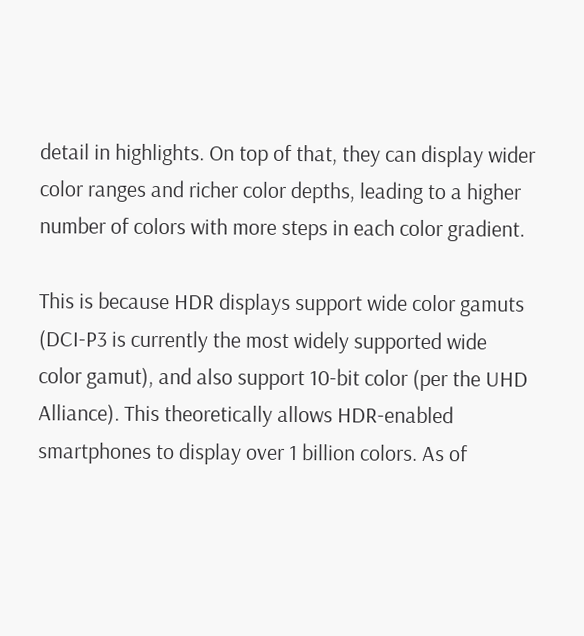detail in highlights. On top of that, they can display wider color ranges and richer color depths, leading to a higher number of colors with more steps in each color gradient.

This is because HDR displays support wide color gamuts (DCI-P3 is currently the most widely supported wide color gamut), and also support 10-bit color (per the UHD Alliance). This theoretically allows HDR-enabled smartphones to display over 1 billion colors. As of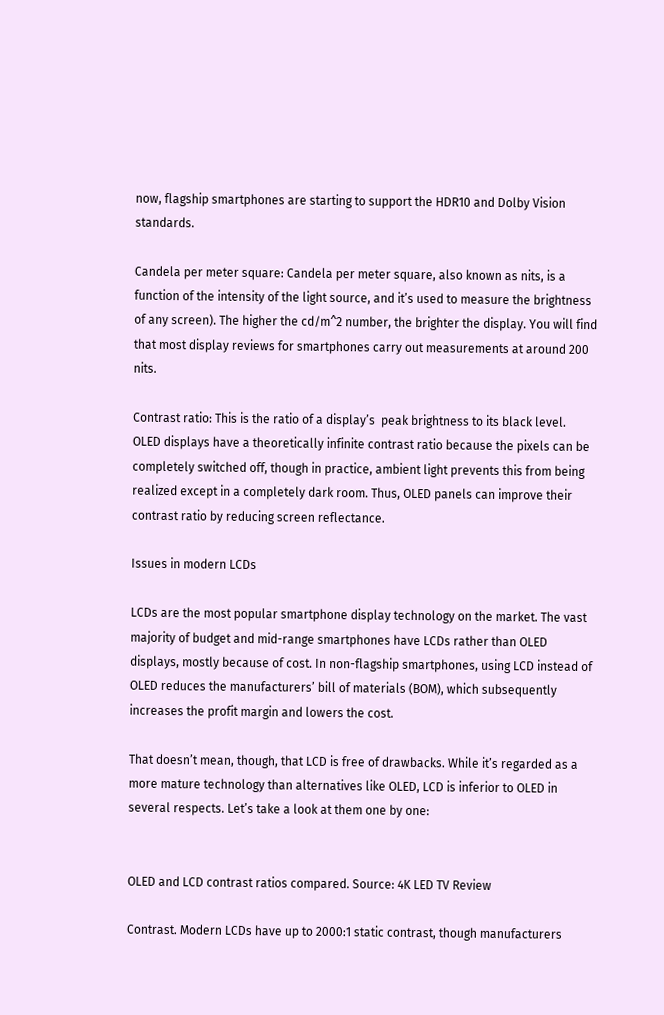now, flagship smartphones are starting to support the HDR10 and Dolby Vision standards.

Candela per meter square: Candela per meter square, also known as nits, is a function of the intensity of the light source, and it’s used to measure the brightness of any screen). The higher the cd/m^2 number, the brighter the display. You will find that most display reviews for smartphones carry out measurements at around 200 nits.

Contrast ratio: This is the ratio of a display’s  peak brightness to its black level. OLED displays have a theoretically infinite contrast ratio because the pixels can be completely switched off, though in practice, ambient light prevents this from being realized except in a completely dark room. Thus, OLED panels can improve their contrast ratio by reducing screen reflectance.

Issues in modern LCDs

LCDs are the most popular smartphone display technology on the market. The vast majority of budget and mid-range smartphones have LCDs rather than OLED displays, mostly because of cost. In non-flagship smartphones, using LCD instead of OLED reduces the manufacturers’ bill of materials (BOM), which subsequently increases the profit margin and lowers the cost.

That doesn’t mean, though, that LCD is free of drawbacks. While it’s regarded as a more mature technology than alternatives like OLED, LCD is inferior to OLED in several respects. Let’s take a look at them one by one:


OLED and LCD contrast ratios compared. Source: 4K LED TV Review

Contrast. Modern LCDs have up to 2000:1 static contrast, though manufacturers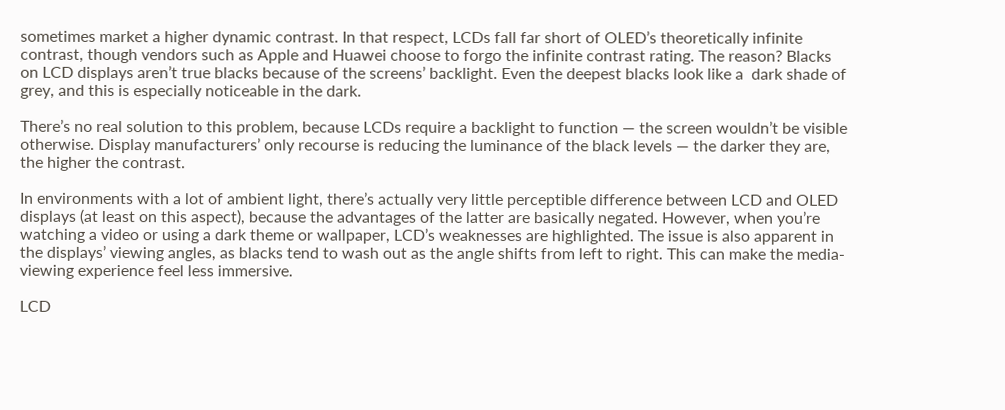sometimes market a higher dynamic contrast. In that respect, LCDs fall far short of OLED’s theoretically infinite contrast, though vendors such as Apple and Huawei choose to forgo the infinite contrast rating. The reason? Blacks on LCD displays aren’t true blacks because of the screens’ backlight. Even the deepest blacks look like a  dark shade of grey, and this is especially noticeable in the dark.

There’s no real solution to this problem, because LCDs require a backlight to function — the screen wouldn’t be visible otherwise. Display manufacturers’ only recourse is reducing the luminance of the black levels — the darker they are, the higher the contrast.

In environments with a lot of ambient light, there’s actually very little perceptible difference between LCD and OLED displays (at least on this aspect), because the advantages of the latter are basically negated. However, when you’re watching a video or using a dark theme or wallpaper, LCD’s weaknesses are highlighted. The issue is also apparent in the displays’ viewing angles, as blacks tend to wash out as the angle shifts from left to right. This can make the media-viewing experience feel less immersive.

LCD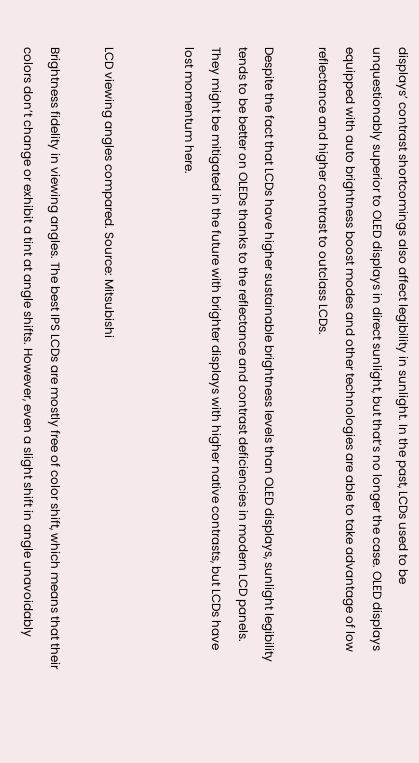displays’ contrast shortcomings also affect legibility in sunlight. In the past, LCDs used to be unquestionably superior to OLED displays in direct sunlight, but that’s no longer the case. OLED displays equipped with auto brightness boost modes and other technologies are able to take advantage of low reflectance and higher contrast to outclass LCDs.

Despite the fact that LCDs have higher sustainable brightness levels than OLED displays, sunlight legibility tends to be better on OLEDs thanks to the reflectance and contrast deficiencies in modern LCD panels. They might be mitigated in the future with brighter displays with higher native contrasts, but LCDs have lost momentum here.


LCD viewing angles compared. Source: Mitsubishi

Brightness fidelity in viewing angles. The best IPS LCDs are mostly free of color shift, which means that their colors don’t change or exhibit a tint at angle shifts. However, even a slight shift in angle unavoidably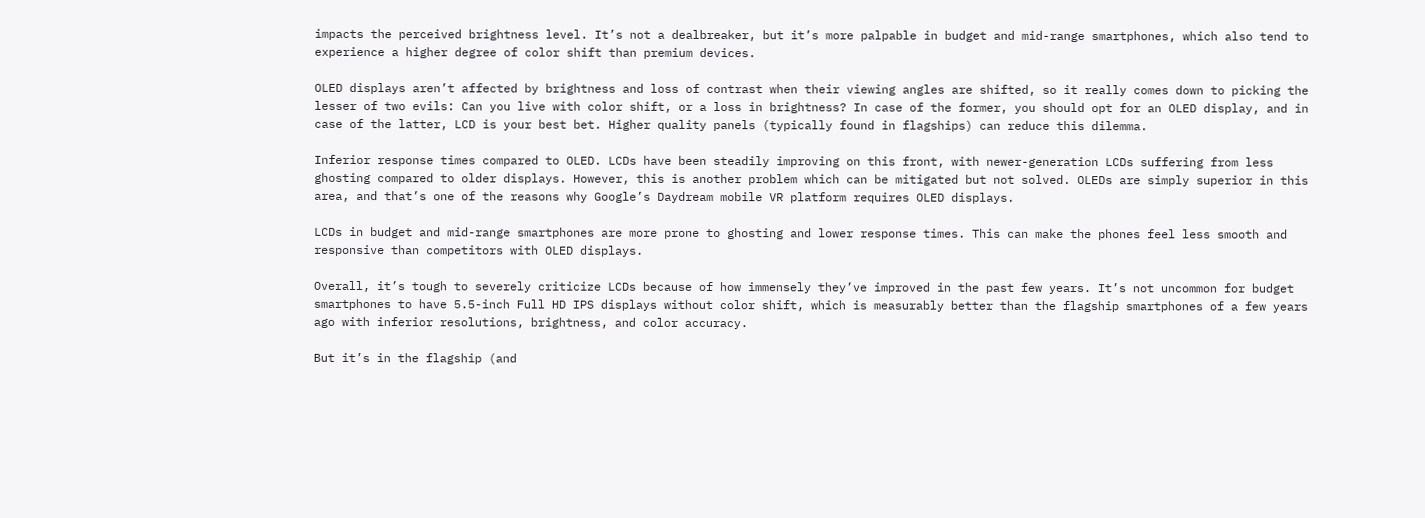impacts the perceived brightness level. It’s not a dealbreaker, but it’s more palpable in budget and mid-range smartphones, which also tend to experience a higher degree of color shift than premium devices.

OLED displays aren’t affected by brightness and loss of contrast when their viewing angles are shifted, so it really comes down to picking the lesser of two evils: Can you live with color shift, or a loss in brightness? In case of the former, you should opt for an OLED display, and in case of the latter, LCD is your best bet. Higher quality panels (typically found in flagships) can reduce this dilemma.

Inferior response times compared to OLED. LCDs have been steadily improving on this front, with newer-generation LCDs suffering from less ghosting compared to older displays. However, this is another problem which can be mitigated but not solved. OLEDs are simply superior in this area, and that’s one of the reasons why Google’s Daydream mobile VR platform requires OLED displays.

LCDs in budget and mid-range smartphones are more prone to ghosting and lower response times. This can make the phones feel less smooth and responsive than competitors with OLED displays.

Overall, it’s tough to severely criticize LCDs because of how immensely they’ve improved in the past few years. It’s not uncommon for budget smartphones to have 5.5-inch Full HD IPS displays without color shift, which is measurably better than the flagship smartphones of a few years ago with inferior resolutions, brightness, and color accuracy.

But it’s in the flagship (and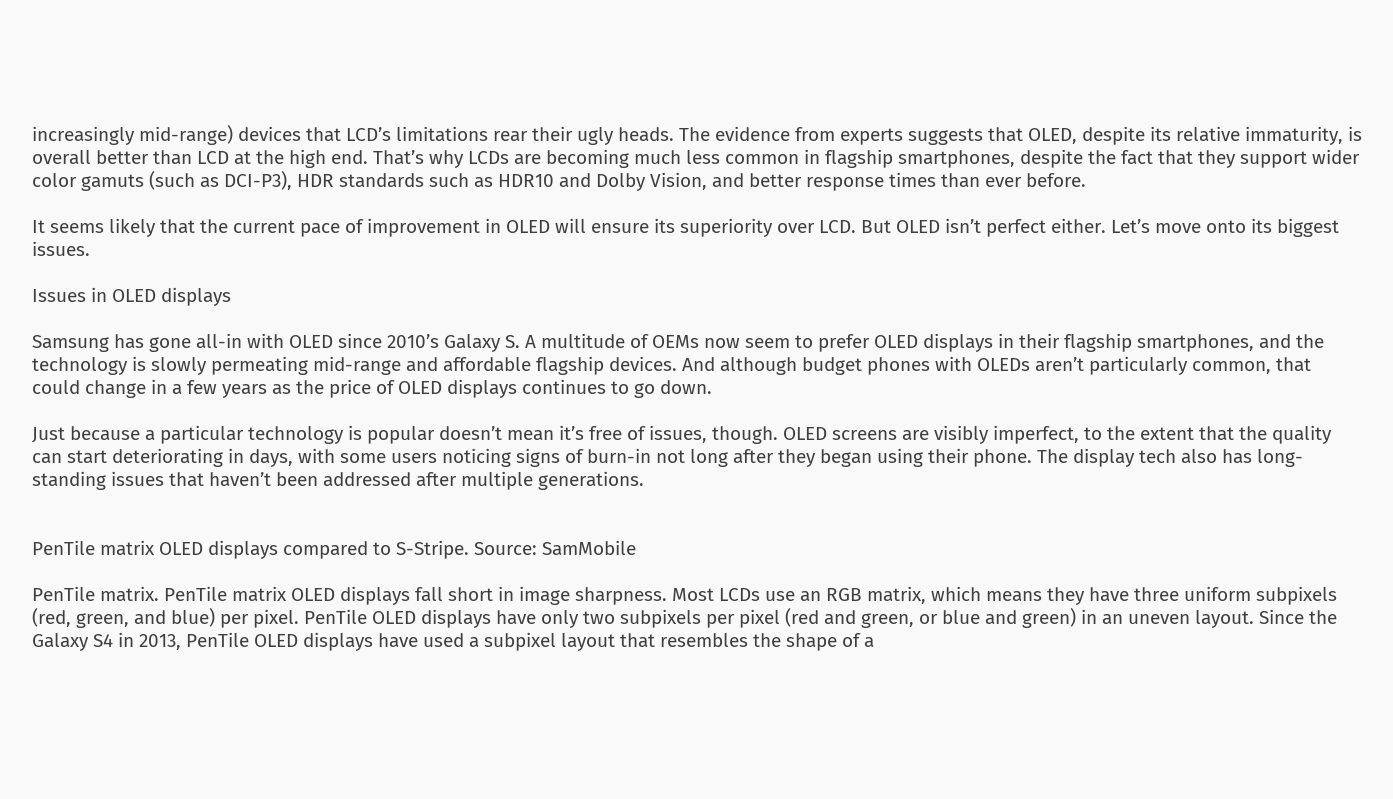increasingly mid-range) devices that LCD’s limitations rear their ugly heads. The evidence from experts suggests that OLED, despite its relative immaturity, is overall better than LCD at the high end. That’s why LCDs are becoming much less common in flagship smartphones, despite the fact that they support wider color gamuts (such as DCI-P3), HDR standards such as HDR10 and Dolby Vision, and better response times than ever before.

It seems likely that the current pace of improvement in OLED will ensure its superiority over LCD. But OLED isn’t perfect either. Let’s move onto its biggest issues.

Issues in OLED displays

Samsung has gone all-in with OLED since 2010’s Galaxy S. A multitude of OEMs now seem to prefer OLED displays in their flagship smartphones, and the technology is slowly permeating mid-range and affordable flagship devices. And although budget phones with OLEDs aren’t particularly common, that could change in a few years as the price of OLED displays continues to go down.

Just because a particular technology is popular doesn’t mean it’s free of issues, though. OLED screens are visibly imperfect, to the extent that the quality can start deteriorating in days, with some users noticing signs of burn-in not long after they began using their phone. The display tech also has long-standing issues that haven’t been addressed after multiple generations.


PenTile matrix OLED displays compared to S-Stripe. Source: SamMobile

PenTile matrix. PenTile matrix OLED displays fall short in image sharpness. Most LCDs use an RGB matrix, which means they have three uniform subpixels (red, green, and blue) per pixel. PenTile OLED displays have only two subpixels per pixel (red and green, or blue and green) in an uneven layout. Since the Galaxy S4 in 2013, PenTile OLED displays have used a subpixel layout that resembles the shape of a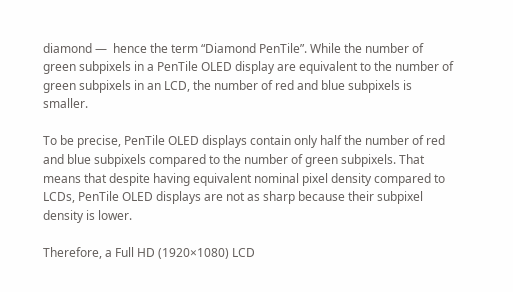diamond —  hence the term “Diamond PenTile”. While the number of green subpixels in a PenTile OLED display are equivalent to the number of green subpixels in an LCD, the number of red and blue subpixels is smaller.

To be precise, PenTile OLED displays contain only half the number of red and blue subpixels compared to the number of green subpixels. That means that despite having equivalent nominal pixel density compared to LCDs, PenTile OLED displays are not as sharp because their subpixel density is lower.

Therefore, a Full HD (1920×1080) LCD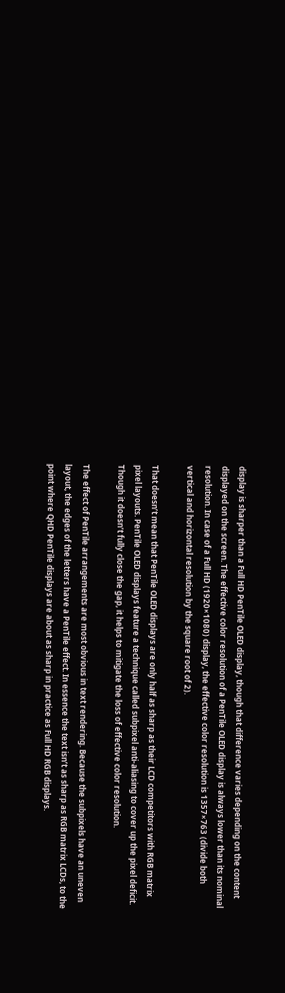display is sharper than a Full HD PenTile OLED display, though that difference varies depending on the content displayed on the screen. The effective color resolution of a PenTile OLED display is always lower than its nominal resolution. In case of a Full HD (1920×1080) display, the effective color resolution is 1357×763 (divide both vertical and horizontal resolution by the square root of 2).

That doesn’t mean that PenTile OLED displays are only half as sharp as their LCD competitors with RGB matrix pixel layouts. PenTile OLED displays feature a technique called subpixel anti-aliasing to cover up the pixel deficit. Though it doesn’t fully close the gap, it helps to mitigate the loss of effective color resolution.

The effect of PenTile arrangements are most obvious in text rendering. Because the subpixels have an uneven layout, the edges of the letters have a PenTile effect. In essence the text isn’t as sharp as RGB matrix LCDs, to the point where QHD PenTile displays are about as sharp in practice as Full HD RGB displays.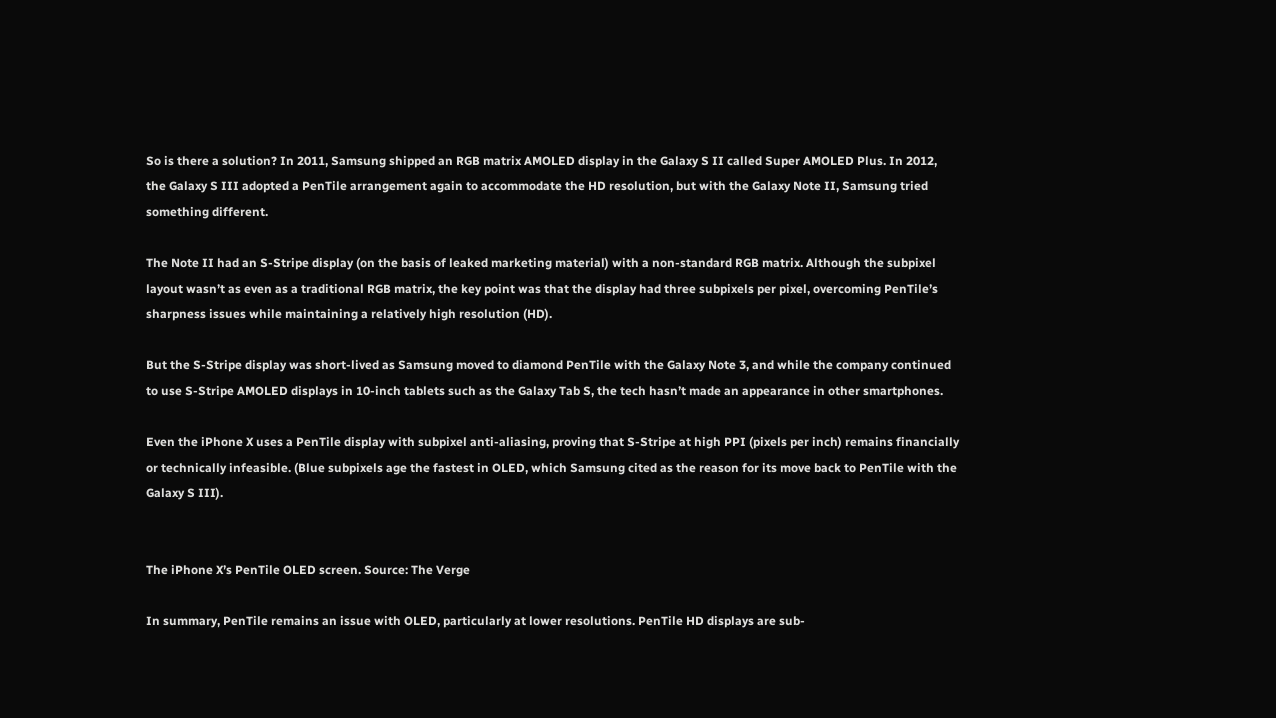So is there a solution? In 2011, Samsung shipped an RGB matrix AMOLED display in the Galaxy S II called Super AMOLED Plus. In 2012, the Galaxy S III adopted a PenTile arrangement again to accommodate the HD resolution, but with the Galaxy Note II, Samsung tried something different.

The Note II had an S-Stripe display (on the basis of leaked marketing material) with a non-standard RGB matrix. Although the subpixel layout wasn’t as even as a traditional RGB matrix, the key point was that the display had three subpixels per pixel, overcoming PenTile’s sharpness issues while maintaining a relatively high resolution (HD).

But the S-Stripe display was short-lived as Samsung moved to diamond PenTile with the Galaxy Note 3, and while the company continued to use S-Stripe AMOLED displays in 10-inch tablets such as the Galaxy Tab S, the tech hasn’t made an appearance in other smartphones.

Even the iPhone X uses a PenTile display with subpixel anti-aliasing, proving that S-Stripe at high PPI (pixels per inch) remains financially or technically infeasible. (Blue subpixels age the fastest in OLED, which Samsung cited as the reason for its move back to PenTile with the Galaxy S III).


The iPhone X’s PenTile OLED screen. Source: The Verge

In summary, PenTile remains an issue with OLED, particularly at lower resolutions. PenTile HD displays are sub-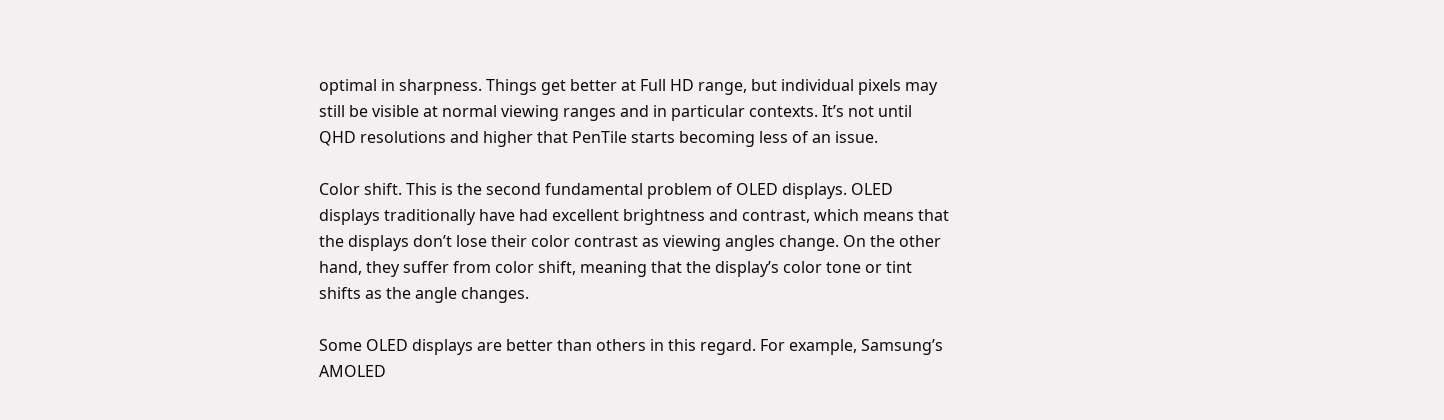optimal in sharpness. Things get better at Full HD range, but individual pixels may still be visible at normal viewing ranges and in particular contexts. It’s not until QHD resolutions and higher that PenTile starts becoming less of an issue.

Color shift. This is the second fundamental problem of OLED displays. OLED displays traditionally have had excellent brightness and contrast, which means that the displays don’t lose their color contrast as viewing angles change. On the other hand, they suffer from color shift, meaning that the display’s color tone or tint shifts as the angle changes.

Some OLED displays are better than others in this regard. For example, Samsung’s AMOLED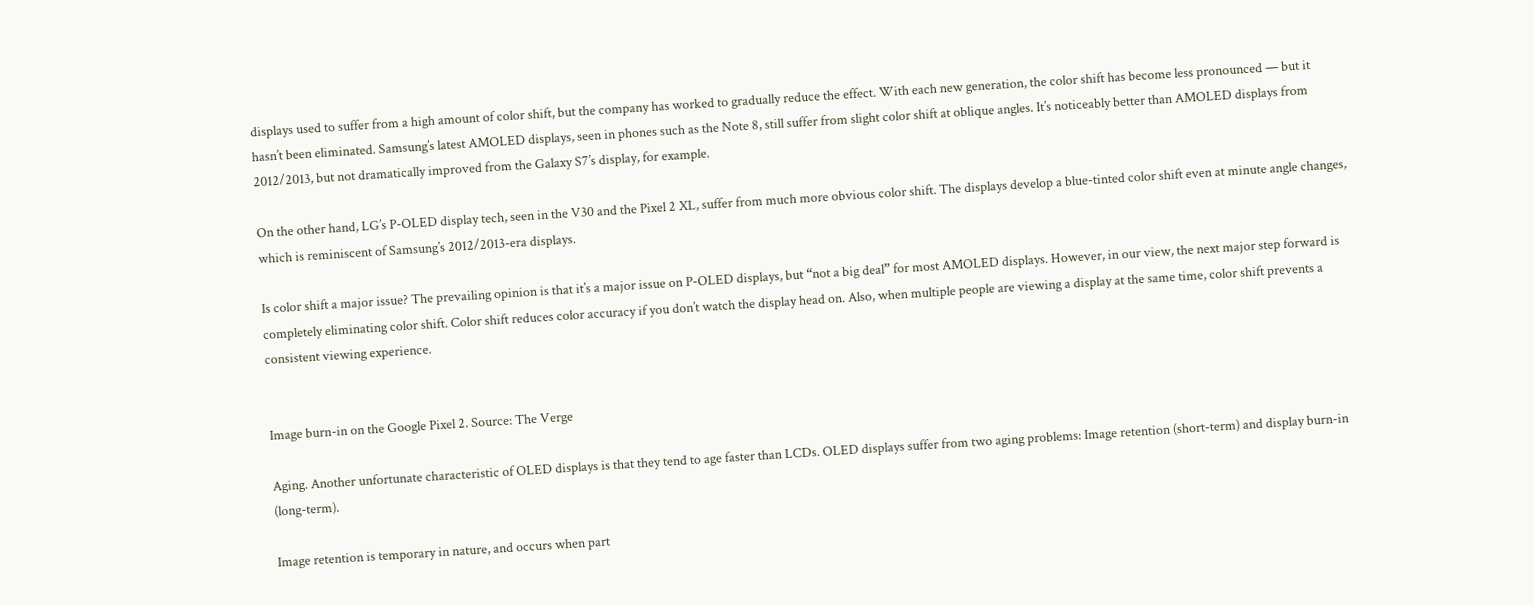displays used to suffer from a high amount of color shift, but the company has worked to gradually reduce the effect. With each new generation, the color shift has become less pronounced — but it hasn’t been eliminated. Samsung’s latest AMOLED displays, seen in phones such as the Note 8, still suffer from slight color shift at oblique angles. It’s noticeably better than AMOLED displays from 2012/2013, but not dramatically improved from the Galaxy S7’s display, for example.

On the other hand, LG’s P-OLED display tech, seen in the V30 and the Pixel 2 XL, suffer from much more obvious color shift. The displays develop a blue-tinted color shift even at minute angle changes, which is reminiscent of Samsung’s 2012/2013-era displays.

Is color shift a major issue? The prevailing opinion is that it’s a major issue on P-OLED displays, but “not a big deal” for most AMOLED displays. However, in our view, the next major step forward is completely eliminating color shift. Color shift reduces color accuracy if you don’t watch the display head on. Also, when multiple people are viewing a display at the same time, color shift prevents a consistent viewing experience.


Image burn-in on the Google Pixel 2. Source: The Verge

Aging. Another unfortunate characteristic of OLED displays is that they tend to age faster than LCDs. OLED displays suffer from two aging problems: Image retention (short-term) and display burn-in (long-term).

Image retention is temporary in nature, and occurs when part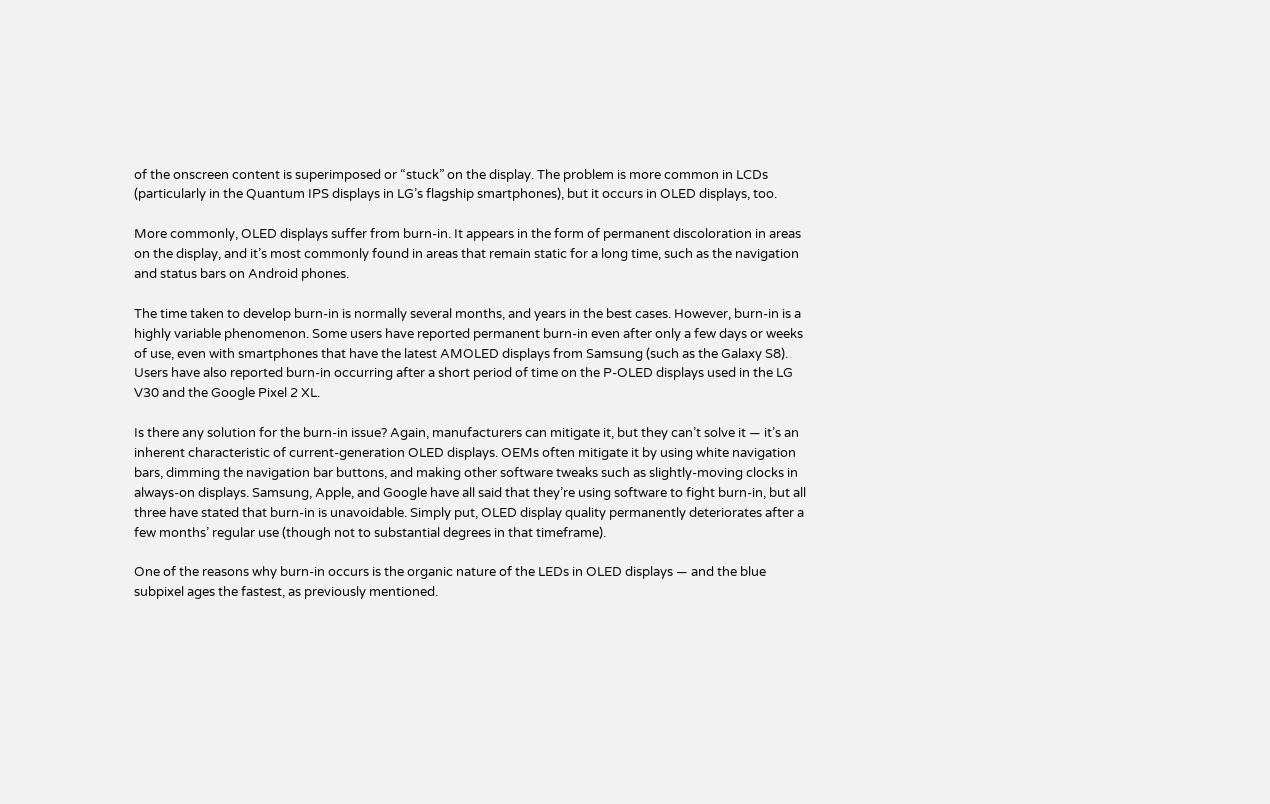of the onscreen content is superimposed or “stuck” on the display. The problem is more common in LCDs (particularly in the Quantum IPS displays in LG’s flagship smartphones), but it occurs in OLED displays, too.

More commonly, OLED displays suffer from burn-in. It appears in the form of permanent discoloration in areas on the display, and it’s most commonly found in areas that remain static for a long time, such as the navigation and status bars on Android phones.

The time taken to develop burn-in is normally several months, and years in the best cases. However, burn-in is a highly variable phenomenon. Some users have reported permanent burn-in even after only a few days or weeks of use, even with smartphones that have the latest AMOLED displays from Samsung (such as the Galaxy S8). Users have also reported burn-in occurring after a short period of time on the P-OLED displays used in the LG V30 and the Google Pixel 2 XL.

Is there any solution for the burn-in issue? Again, manufacturers can mitigate it, but they can’t solve it — it’s an inherent characteristic of current-generation OLED displays. OEMs often mitigate it by using white navigation bars, dimming the navigation bar buttons, and making other software tweaks such as slightly-moving clocks in always-on displays. Samsung, Apple, and Google have all said that they’re using software to fight burn-in, but all three have stated that burn-in is unavoidable. Simply put, OLED display quality permanently deteriorates after a few months’ regular use (though not to substantial degrees in that timeframe).

One of the reasons why burn-in occurs is the organic nature of the LEDs in OLED displays — and the blue subpixel ages the fastest, as previously mentioned.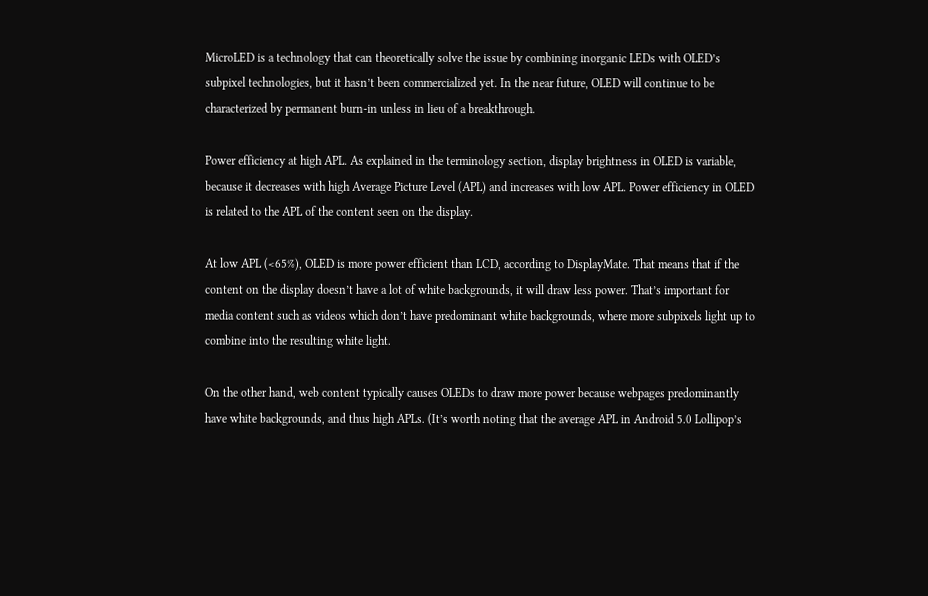MicroLED is a technology that can theoretically solve the issue by combining inorganic LEDs with OLED’s subpixel technologies, but it hasn’t been commercialized yet. In the near future, OLED will continue to be characterized by permanent burn-in unless in lieu of a breakthrough.

Power efficiency at high APL. As explained in the terminology section, display brightness in OLED is variable, because it decreases with high Average Picture Level (APL) and increases with low APL. Power efficiency in OLED is related to the APL of the content seen on the display.

At low APL (<65%), OLED is more power efficient than LCD, according to DisplayMate. That means that if the content on the display doesn’t have a lot of white backgrounds, it will draw less power. That’s important for media content such as videos which don’t have predominant white backgrounds, where more subpixels light up to combine into the resulting white light.

On the other hand, web content typically causes OLEDs to draw more power because webpages predominantly have white backgrounds, and thus high APLs. (It’s worth noting that the average APL in Android 5.0 Lollipop’s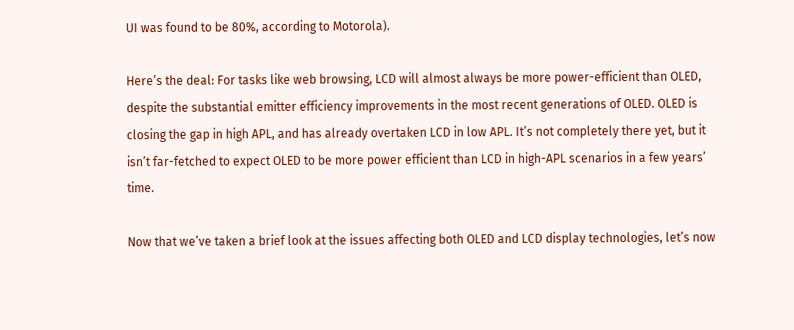UI was found to be 80%, according to Motorola).

Here’s the deal: For tasks like web browsing, LCD will almost always be more power-efficient than OLED, despite the substantial emitter efficiency improvements in the most recent generations of OLED. OLED is closing the gap in high APL, and has already overtaken LCD in low APL. It’s not completely there yet, but it isn’t far-fetched to expect OLED to be more power efficient than LCD in high-APL scenarios in a few years’ time.

Now that we’ve taken a brief look at the issues affecting both OLED and LCD display technologies, let’s now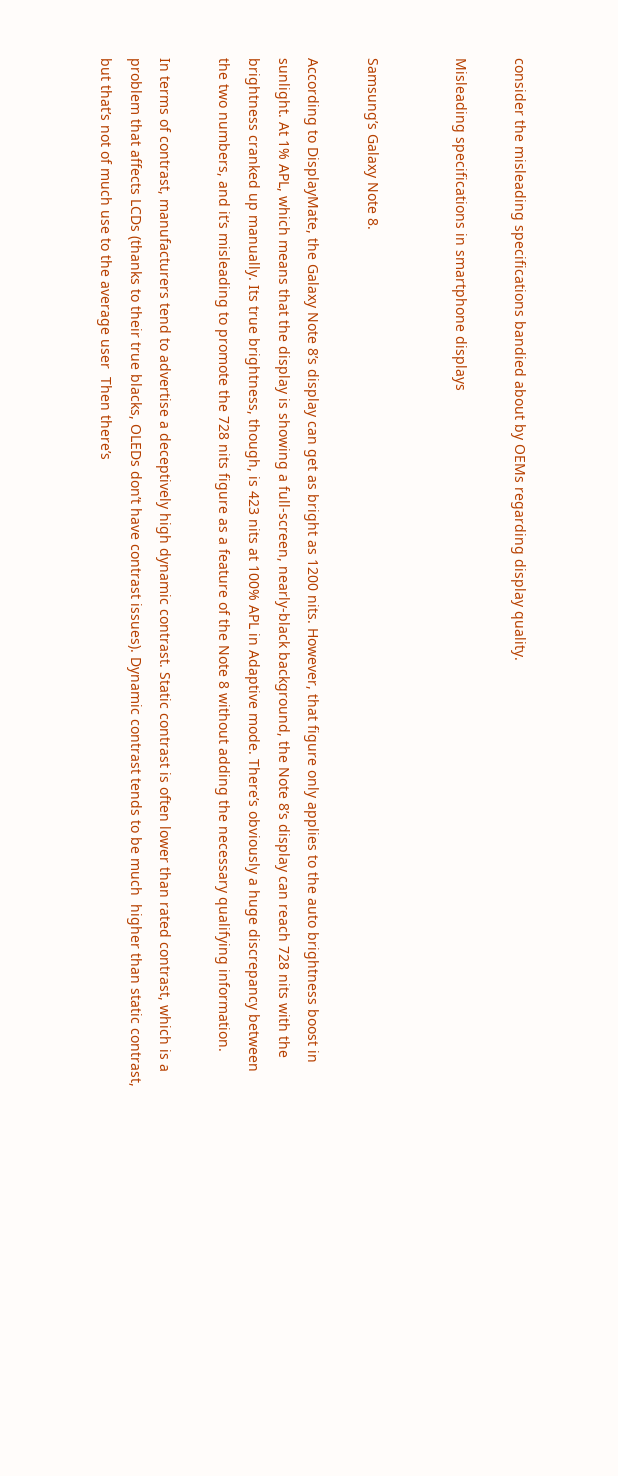consider the misleading specifications bandied about by OEMs regarding display quality.

Misleading specifications in smartphone displays


Samsung’s Galaxy Note 8.

According to DisplayMate, the Galaxy Note 8’s display can get as bright as 1200 nits. However, that figure only applies to the auto brightness boost in sunlight. At 1% APL, which means that the display is showing a full-screen, nearly-black background, the Note 8’s display can reach 728 nits with the brightness cranked up manually. Its true brightness, though, is 423 nits at 100% APL in Adaptive mode. There’s obviously a huge discrepancy between the two numbers, and it’s misleading to promote the 728 nits figure as a feature of the Note 8 without adding the necessary qualifying information.

In terms of contrast, manufacturers tend to advertise a deceptively high dynamic contrast. Static contrast is often lower than rated contrast, which is a problem that affects LCDs (thanks to their true blacks, OLEDs don’t have contrast issues). Dynamic contrast tends to be much  higher than static contrast, but that’s not of much use to the average user  Then there’s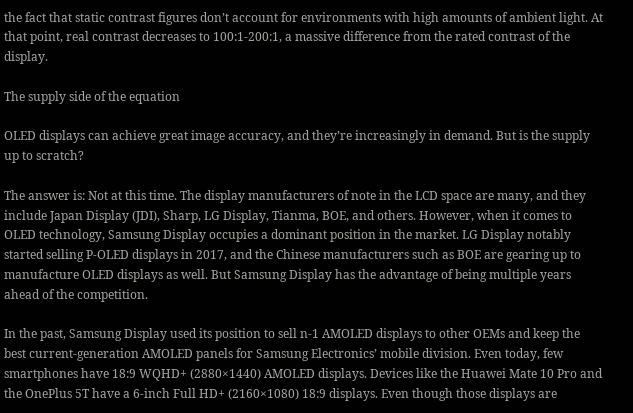the fact that static contrast figures don’t account for environments with high amounts of ambient light. At that point, real contrast decreases to 100:1-200:1, a massive difference from the rated contrast of the display.

The supply side of the equation

OLED displays can achieve great image accuracy, and they’re increasingly in demand. But is the supply up to scratch?

The answer is: Not at this time. The display manufacturers of note in the LCD space are many, and they include Japan Display (JDI), Sharp, LG Display, Tianma, BOE, and others. However, when it comes to OLED technology, Samsung Display occupies a dominant position in the market. LG Display notably started selling P-OLED displays in 2017, and the Chinese manufacturers such as BOE are gearing up to manufacture OLED displays as well. But Samsung Display has the advantage of being multiple years ahead of the competition.

In the past, Samsung Display used its position to sell n-1 AMOLED displays to other OEMs and keep the best current-generation AMOLED panels for Samsung Electronics’ mobile division. Even today, few smartphones have 18:9 WQHD+ (2880×1440) AMOLED displays. Devices like the Huawei Mate 10 Pro and the OnePlus 5T have a 6-inch Full HD+ (2160×1080) 18:9 displays. Even though those displays are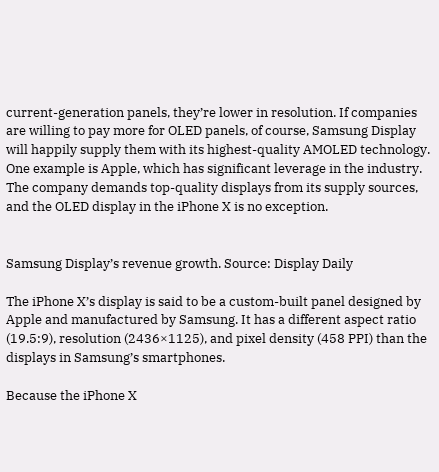current-generation panels, they’re lower in resolution. If companies are willing to pay more for OLED panels, of course, Samsung Display will happily supply them with its highest-quality AMOLED technology. One example is Apple, which has significant leverage in the industry. The company demands top-quality displays from its supply sources, and the OLED display in the iPhone X is no exception.


Samsung Display’s revenue growth. Source: Display Daily

The iPhone X’s display is said to be a custom-built panel designed by Apple and manufactured by Samsung. It has a different aspect ratio (19.5:9), resolution (2436×1125), and pixel density (458 PPI) than the displays in Samsung’s smartphones.

Because the iPhone X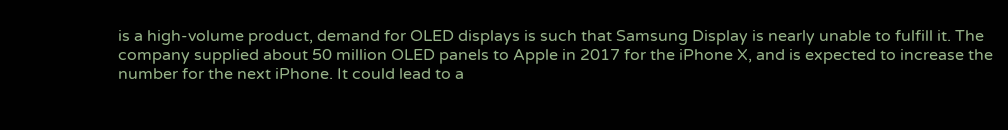is a high-volume product, demand for OLED displays is such that Samsung Display is nearly unable to fulfill it. The company supplied about 50 million OLED panels to Apple in 2017 for the iPhone X, and is expected to increase the number for the next iPhone. It could lead to a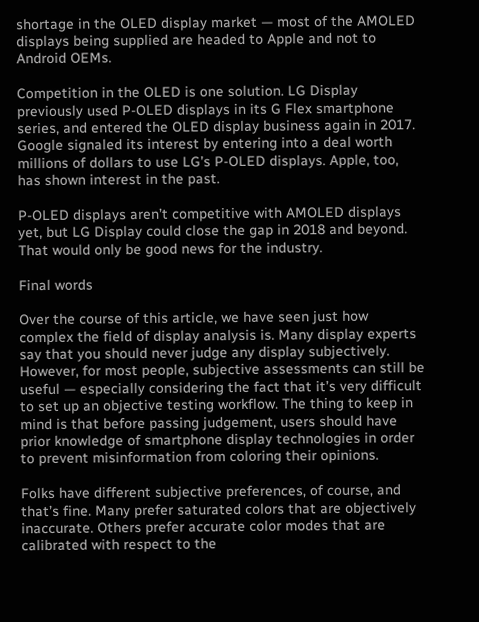shortage in the OLED display market — most of the AMOLED displays being supplied are headed to Apple and not to Android OEMs.

Competition in the OLED is one solution. LG Display previously used P-OLED displays in its G Flex smartphone series, and entered the OLED display business again in 2017. Google signaled its interest by entering into a deal worth millions of dollars to use LG’s P-OLED displays. Apple, too, has shown interest in the past.

P-OLED displays aren’t competitive with AMOLED displays yet, but LG Display could close the gap in 2018 and beyond. That would only be good news for the industry.

Final words

Over the course of this article, we have seen just how complex the field of display analysis is. Many display experts say that you should never judge any display subjectively. However, for most people, subjective assessments can still be useful — especially considering the fact that it’s very difficult to set up an objective testing workflow. The thing to keep in mind is that before passing judgement, users should have prior knowledge of smartphone display technologies in order to prevent misinformation from coloring their opinions.

Folks have different subjective preferences, of course, and that’s fine. Many prefer saturated colors that are objectively inaccurate. Others prefer accurate color modes that are calibrated with respect to the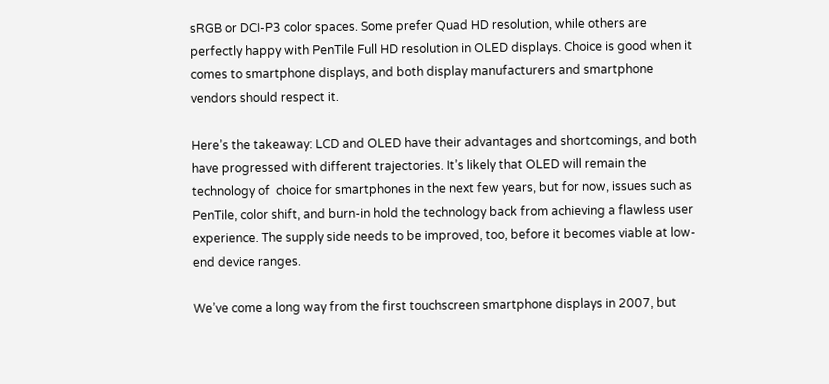sRGB or DCI-P3 color spaces. Some prefer Quad HD resolution, while others are perfectly happy with PenTile Full HD resolution in OLED displays. Choice is good when it comes to smartphone displays, and both display manufacturers and smartphone vendors should respect it.

Here’s the takeaway: LCD and OLED have their advantages and shortcomings, and both have progressed with different trajectories. It’s likely that OLED will remain the technology of  choice for smartphones in the next few years, but for now, issues such as PenTile, color shift, and burn-in hold the technology back from achieving a flawless user experience. The supply side needs to be improved, too, before it becomes viable at low-end device ranges.

We’ve come a long way from the first touchscreen smartphone displays in 2007, but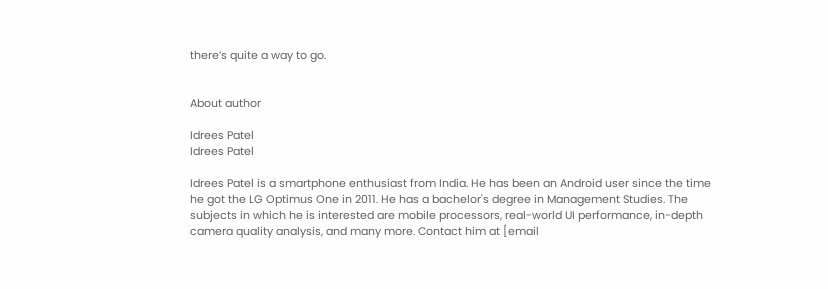there’s quite a way to go.


About author

Idrees Patel
Idrees Patel

Idrees Patel is a smartphone enthusiast from India. He has been an Android user since the time he got the LG Optimus One in 2011. He has a bachelor's degree in Management Studies. The subjects in which he is interested are mobile processors, real-world UI performance, in-depth camera quality analysis, and many more. Contact him at [email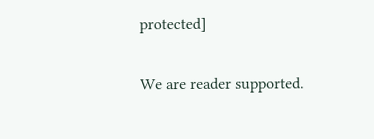protected]

We are reader supported.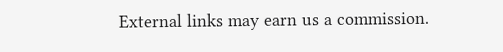External links may earn us a commission.